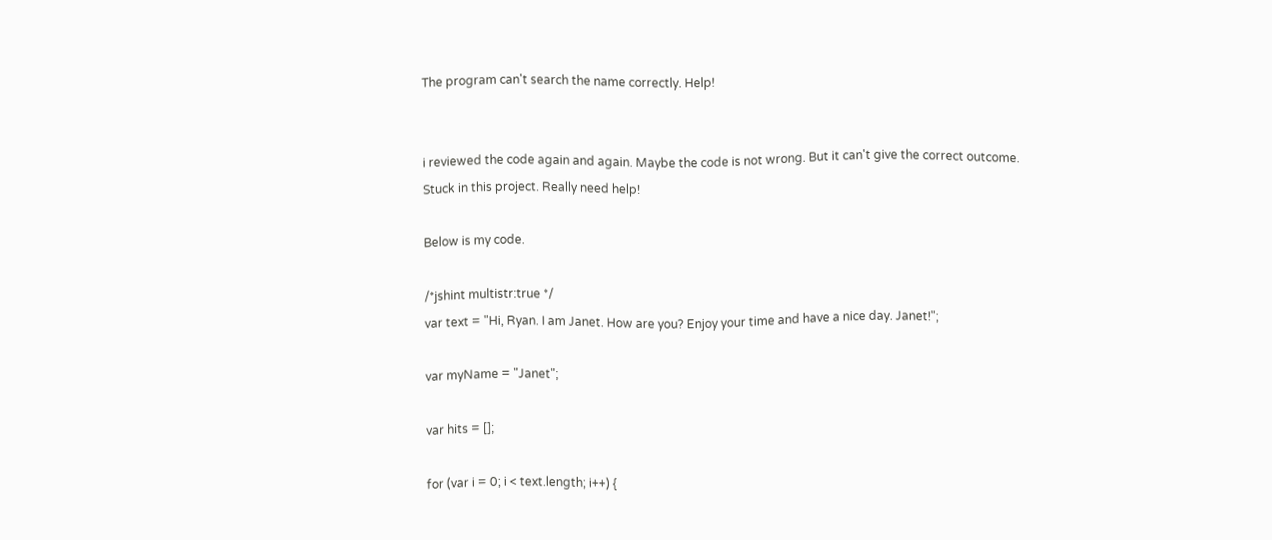The program can't search the name correctly. Help!


i reviewed the code again and again. Maybe the code is not wrong. But it can't give the correct outcome.
Stuck in this project. Really need help!

Below is my code.

/*jshint multistr:true */
var text = "Hi, Ryan. I am Janet. How are you? Enjoy your time and have a nice day. Janet!";

var myName = "Janet";

var hits = [];

for (var i = 0; i < text.length; i++) {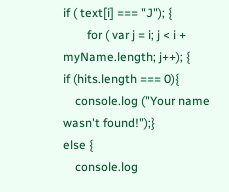if ( text[i] === "J"); {
        for ( var j = i; j < i + myName.length; j++); {
if (hits.length === 0){
    console.log ("Your name wasn't found!");}
else {
    console.log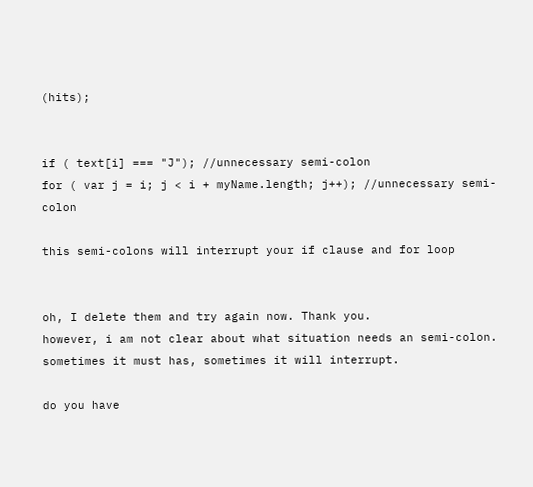(hits);


if ( text[i] === "J"); //unnecessary semi-colon
for ( var j = i; j < i + myName.length; j++); //unnecessary semi-colon

this semi-colons will interrupt your if clause and for loop


oh, I delete them and try again now. Thank you.
however, i am not clear about what situation needs an semi-colon.
sometimes it must has, sometimes it will interrupt.

do you have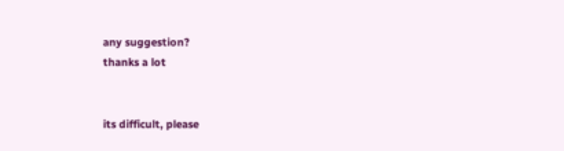any suggestion?
thanks a lot


its difficult, please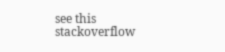see this stackoverflow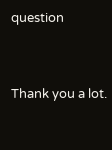question


Thank you a lot.